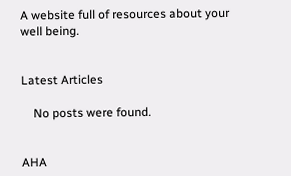A website full of resources about your well being.


Latest Articles

    No posts were found.


AHA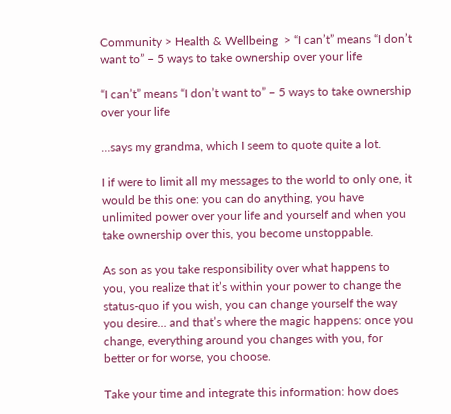Community > Health & Wellbeing  > “I can’t” means “I don’t want to” – 5 ways to take ownership over your life

“I can’t” means “I don’t want to” – 5 ways to take ownership over your life

…says my grandma, which I seem to quote quite a lot.

I if were to limit all my messages to the world to only one, it would be this one: you can do anything, you have unlimited power over your life and yourself and when you take ownership over this, you become unstoppable.

As son as you take responsibility over what happens to you, you realize that it’s within your power to change the status-quo if you wish, you can change yourself the way you desire… and that’s where the magic happens: once you change, everything around you changes with you, for better or for worse, you choose.

Take your time and integrate this information: how does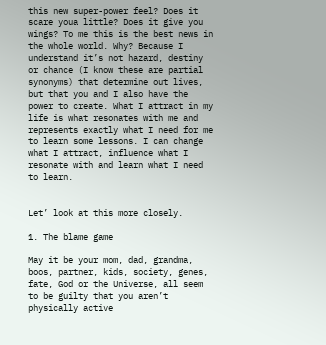this new super-power feel? Does it scare youa little? Does it give you wings? To me this is the best news in the whole world. Why? Because I understand it’s not hazard, destiny or chance (I know these are partial synonyms) that determine out lives, but that you and I also have the power to create. What I attract in my life is what resonates with me and represents exactly what I need for me to learn some lessons. I can change what I attract, influence what I resonate with and learn what I need to learn.


Let’ look at this more closely.

1. The blame game

May it be your mom, dad, grandma, boos, partner, kids, society, genes, fate, God or the Universe, all seem to be guilty that you aren’t physically active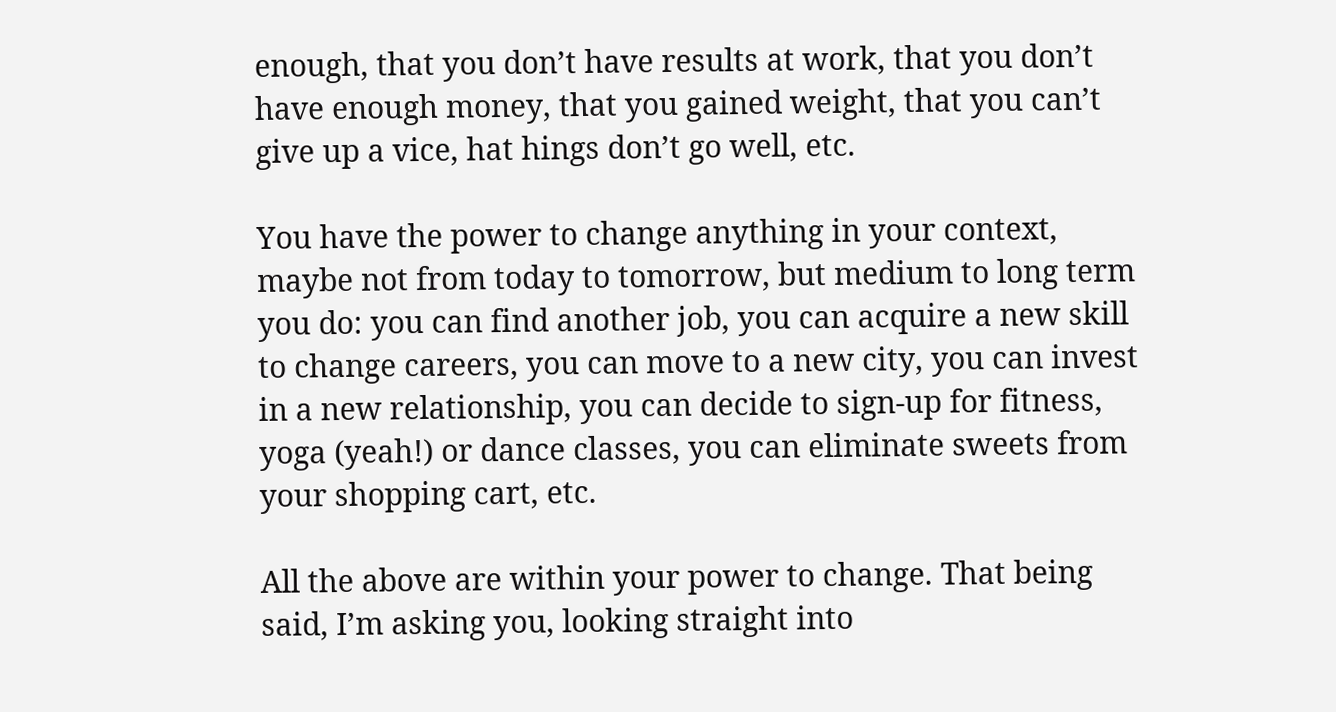enough, that you don’t have results at work, that you don’t have enough money, that you gained weight, that you can’t give up a vice, hat hings don’t go well, etc.

You have the power to change anything in your context, maybe not from today to tomorrow, but medium to long term you do: you can find another job, you can acquire a new skill to change careers, you can move to a new city, you can invest in a new relationship, you can decide to sign-up for fitness, yoga (yeah!) or dance classes, you can eliminate sweets from your shopping cart, etc.

All the above are within your power to change. That being said, I’m asking you, looking straight into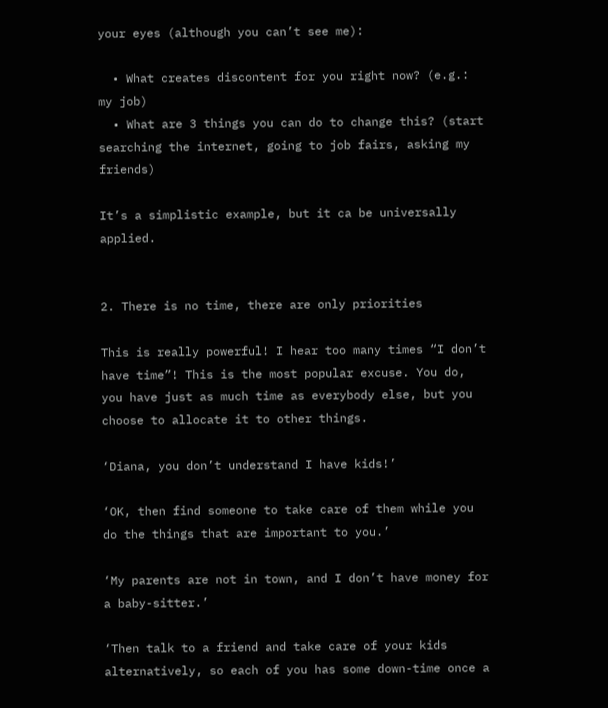your eyes (although you can’t see me):

  • What creates discontent for you right now? (e.g.: my job)
  • What are 3 things you can do to change this? (start searching the internet, going to job fairs, asking my friends)

It’s a simplistic example, but it ca be universally applied.


2. There is no time, there are only priorities

This is really powerful! I hear too many times “I don’t have time”! This is the most popular excuse. You do, you have just as much time as everybody else, but you choose to allocate it to other things.

‘Diana, you don’t understand I have kids!’

‘OK, then find someone to take care of them while you do the things that are important to you.’

‘My parents are not in town, and I don’t have money for a baby-sitter.’

‘Then talk to a friend and take care of your kids alternatively, so each of you has some down-time once a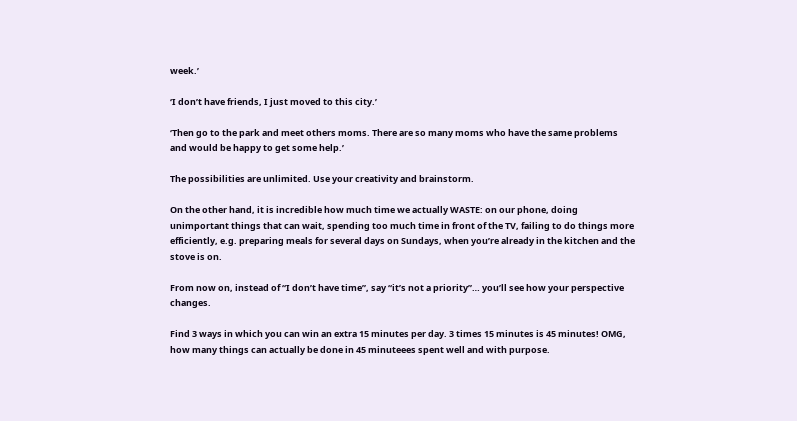week.’

‘I don’t have friends, I just moved to this city.’

‘Then go to the park and meet others moms. There are so many moms who have the same problems and would be happy to get some help.’

The possibilities are unlimited. Use your creativity and brainstorm.

On the other hand, it is incredible how much time we actually WASTE: on our phone, doing unimportant things that can wait, spending too much time in front of the TV, failing to do things more efficiently, e.g. preparing meals for several days on Sundays, when you’re already in the kitchen and the stove is on.

From now on, instead of “I don’t have time”, say “it’s not a priority”… you’ll see how your perspective changes.

Find 3 ways in which you can win an extra 15 minutes per day. 3 times 15 minutes is 45 minutes! OMG, how many things can actually be done in 45 minuteees spent well and with purpose.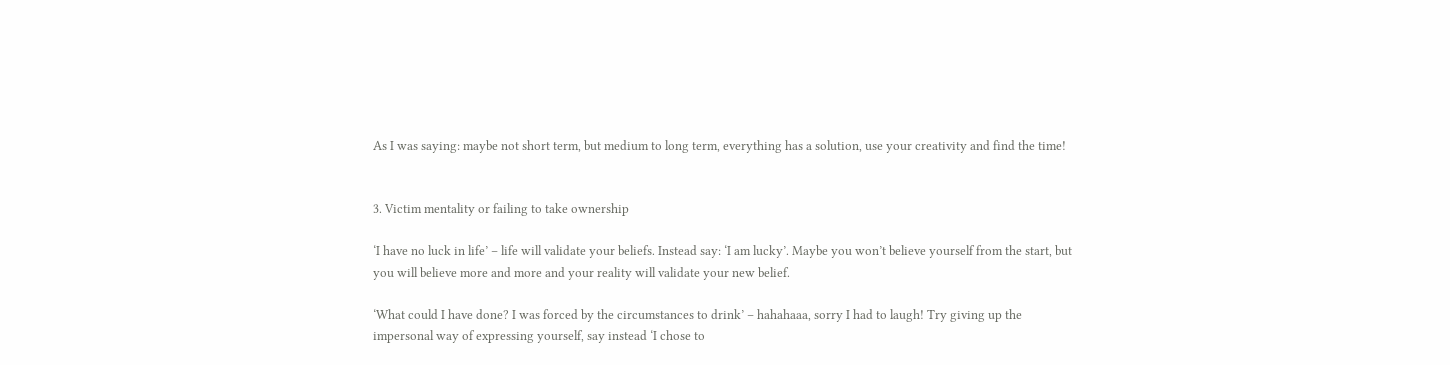As I was saying: maybe not short term, but medium to long term, everything has a solution, use your creativity and find the time!


3. Victim mentality or failing to take ownership

‘I have no luck in life’ – life will validate your beliefs. Instead say: ‘I am lucky’. Maybe you won’t believe yourself from the start, but you will believe more and more and your reality will validate your new belief.

‘What could I have done? I was forced by the circumstances to drink’ – hahahaaa, sorry I had to laugh! Try giving up the impersonal way of expressing yourself, say instead ‘I chose to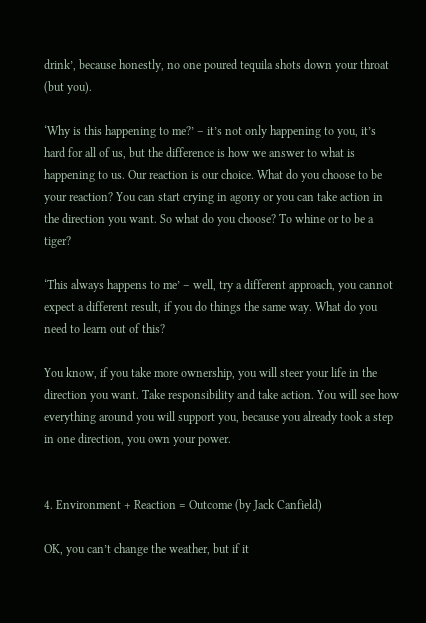drink’, because honestly, no one poured tequila shots down your throat (but you).

‘Why is this happening to me?’ – it’s not only happening to you, it’s hard for all of us, but the difference is how we answer to what is happening to us. Our reaction is our choice. What do you choose to be your reaction? You can start crying in agony or you can take action in the direction you want. So what do you choose? To whine or to be a tiger?

‘This always happens to me’ – well, try a different approach, you cannot expect a different result, if you do things the same way. What do you need to learn out of this?

You know, if you take more ownership, you will steer your life in the direction you want. Take responsibility and take action. You will see how everything around you will support you, because you already took a step in one direction, you own your power.


4. Environment + Reaction = Outcome (by Jack Canfield)

OK, you can’t change the weather, but if it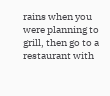rains when you were planning to grill, then go to a restaurant with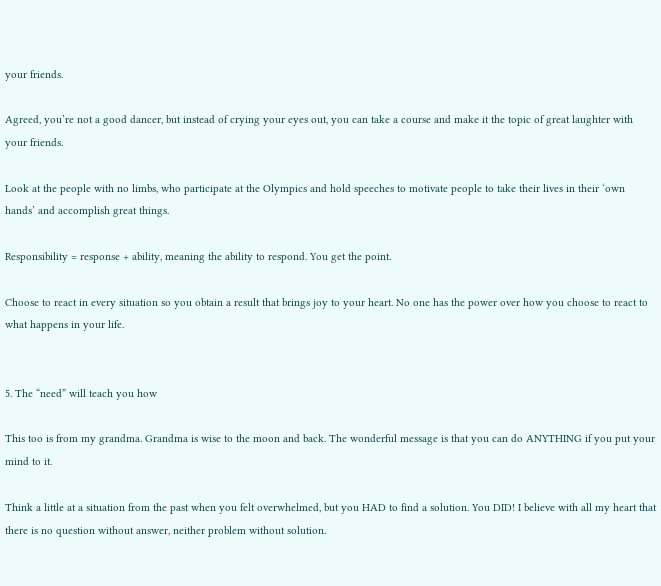your friends.

Agreed, you’re not a good dancer, but instead of crying your eyes out, you can take a course and make it the topic of great laughter with your friends.

Look at the people with no limbs, who participate at the Olympics and hold speeches to motivate people to take their lives in their ‘own hands’ and accomplish great things.

Responsibility = response + ability, meaning the ability to respond. You get the point.

Choose to react in every situation so you obtain a result that brings joy to your heart. No one has the power over how you choose to react to what happens in your life.


5. The “need” will teach you how

This too is from my grandma. Grandma is wise to the moon and back. The wonderful message is that you can do ANYTHING if you put your mind to it.

Think a little at a situation from the past when you felt overwhelmed, but you HAD to find a solution. You DID! I believe with all my heart that there is no question without answer, neither problem without solution.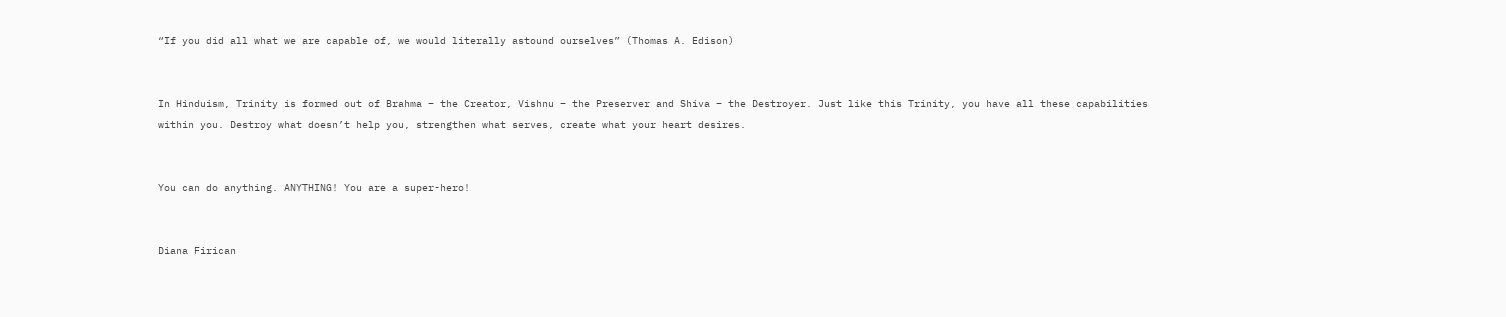“If you did all what we are capable of, we would literally astound ourselves” (Thomas A. Edison)


In Hinduism, Trinity is formed out of Brahma – the Creator, Vishnu – the Preserver and Shiva – the Destroyer. Just like this Trinity, you have all these capabilities within you. Destroy what doesn’t help you, strengthen what serves, create what your heart desires.


You can do anything. ANYTHING! You are a super-hero!


Diana Firican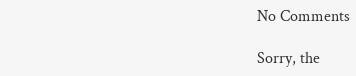No Comments

Sorry, the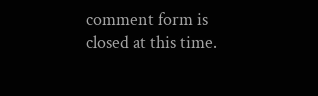comment form is closed at this time.